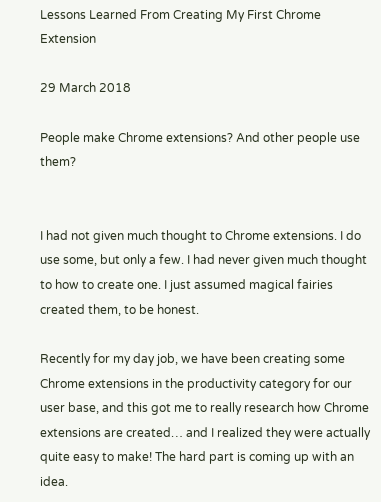Lessons Learned From Creating My First Chrome Extension

29 March 2018

People make Chrome extensions? And other people use them?


I had not given much thought to Chrome extensions. I do use some, but only a few. I had never given much thought to how to create one. I just assumed magical fairies created them, to be honest.

Recently for my day job, we have been creating some Chrome extensions in the productivity category for our user base, and this got me to really research how Chrome extensions are created… and I realized they were actually quite easy to make! The hard part is coming up with an idea.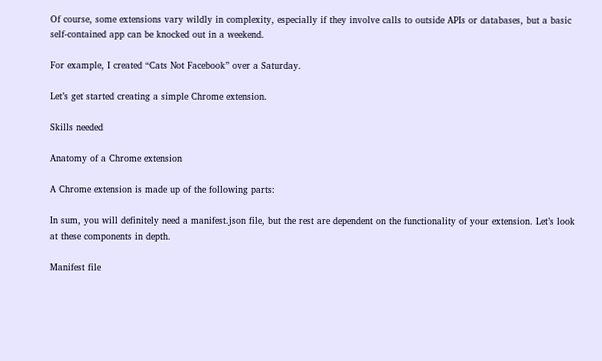Of course, some extensions vary wildly in complexity, especially if they involve calls to outside APIs or databases, but a basic self-contained app can be knocked out in a weekend.

For example, I created “Cats Not Facebook” over a Saturday.

Let’s get started creating a simple Chrome extension.

Skills needed

Anatomy of a Chrome extension

A Chrome extension is made up of the following parts:

In sum, you will definitely need a manifest.json file, but the rest are dependent on the functionality of your extension. Let’s look at these components in depth.

Manifest file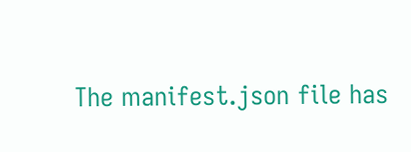The manifest.json file has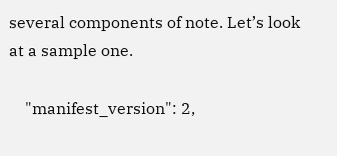several components of note. Let’s look at a sample one.

    "manifest_version": 2,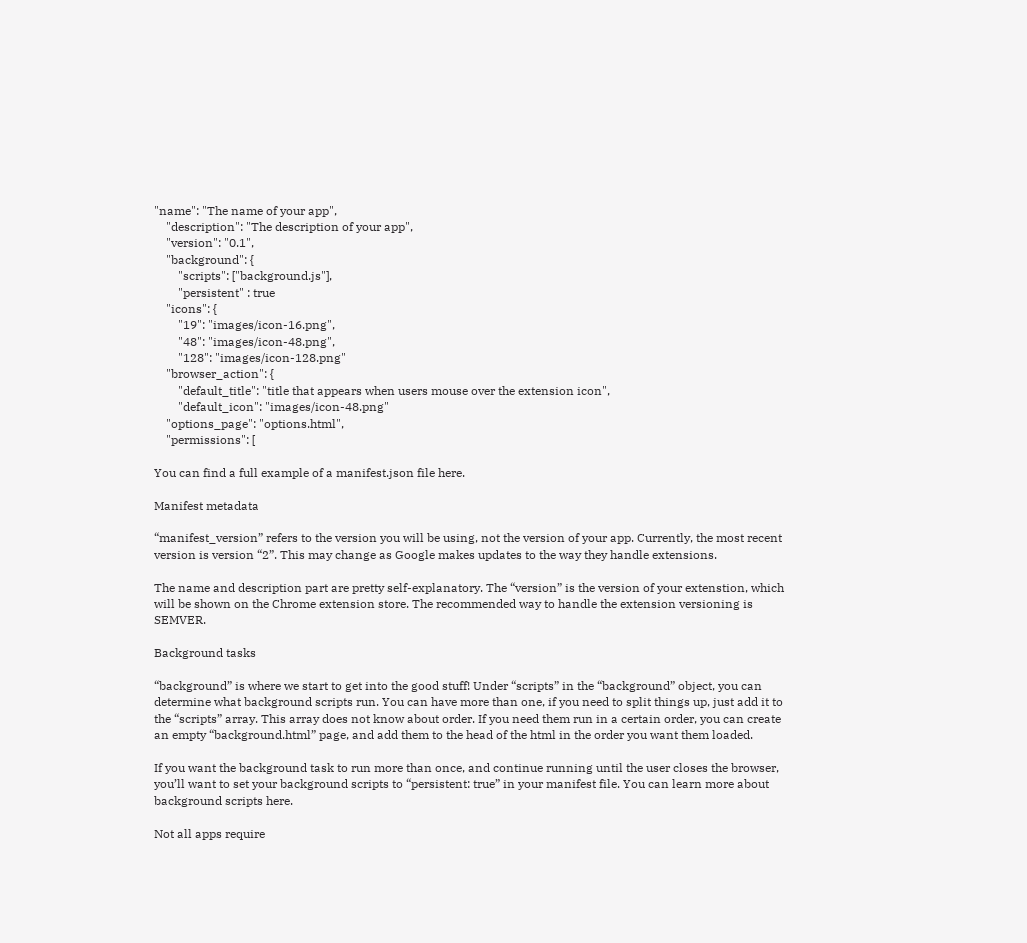"name": "The name of your app",
    "description": "The description of your app",
    "version": "0.1",
    "background": {
        "scripts": ["background.js"],
        "persistent" : true
    "icons": {
        "19": "images/icon-16.png",
        "48": "images/icon-48.png",
        "128": "images/icon-128.png"
    "browser_action": {
        "default_title": "title that appears when users mouse over the extension icon",
        "default_icon": "images/icon-48.png"
    "options_page": "options.html",
    "permissions": [

You can find a full example of a manifest.json file here.

Manifest metadata

“manifest_version” refers to the version you will be using, not the version of your app. Currently, the most recent version is version “2”. This may change as Google makes updates to the way they handle extensions.

The name and description part are pretty self-explanatory. The “version” is the version of your extenstion, which will be shown on the Chrome extension store. The recommended way to handle the extension versioning is SEMVER.

Background tasks

“background” is where we start to get into the good stuff! Under “scripts” in the “background” object, you can determine what background scripts run. You can have more than one, if you need to split things up, just add it to the “scripts” array. This array does not know about order. If you need them run in a certain order, you can create an empty “background.html” page, and add them to the head of the html in the order you want them loaded.

If you want the background task to run more than once, and continue running until the user closes the browser, you’ll want to set your background scripts to “persistent: true” in your manifest file. You can learn more about background scripts here.

Not all apps require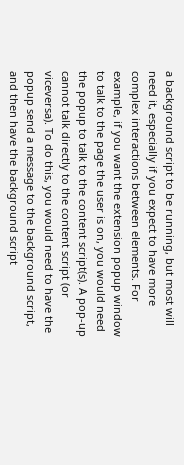a background script to be running, but most will need it, especially if you expect to have more complex interactions between elements. For example, if you want the extension popup window to talk to the page the user is on, you would need the popup to talk to the content script(s). A pop-up cannot talk directly to the content script (or viceversa). To do this, you would need to have the popup send a message to the background script, and then have the background script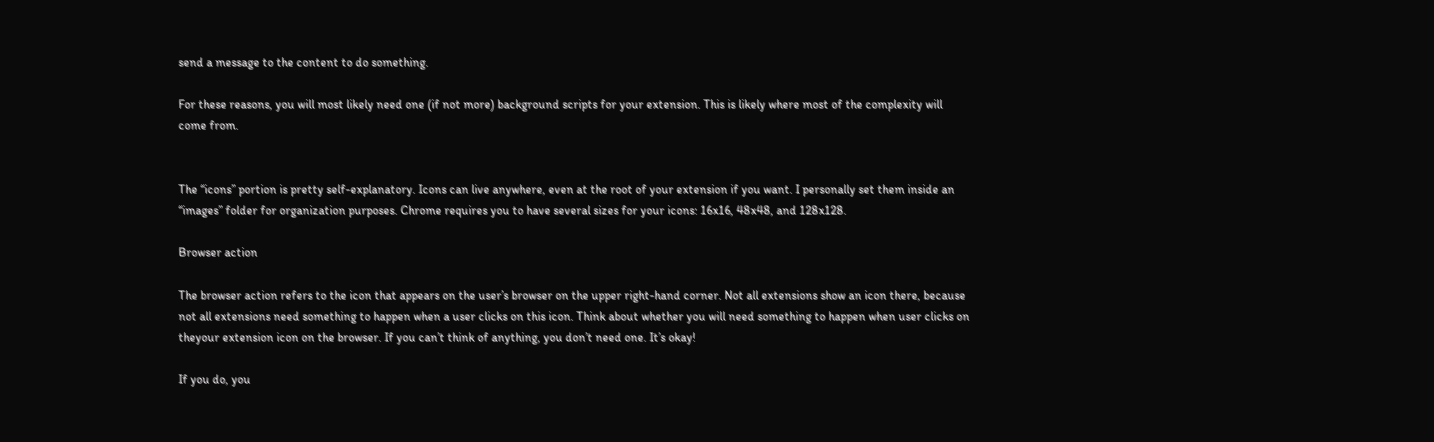send a message to the content to do something.

For these reasons, you will most likely need one (if not more) background scripts for your extension. This is likely where most of the complexity will come from.


The “icons” portion is pretty self-explanatory. Icons can live anywhere, even at the root of your extension if you want. I personally set them inside an “images” folder for organization purposes. Chrome requires you to have several sizes for your icons: 16x16, 48x48, and 128x128.

Browser action

The browser action refers to the icon that appears on the user’s browser on the upper right-hand corner. Not all extensions show an icon there, because not all extensions need something to happen when a user clicks on this icon. Think about whether you will need something to happen when user clicks on theyour extension icon on the browser. If you can’t think of anything, you don’t need one. It’s okay!

If you do, you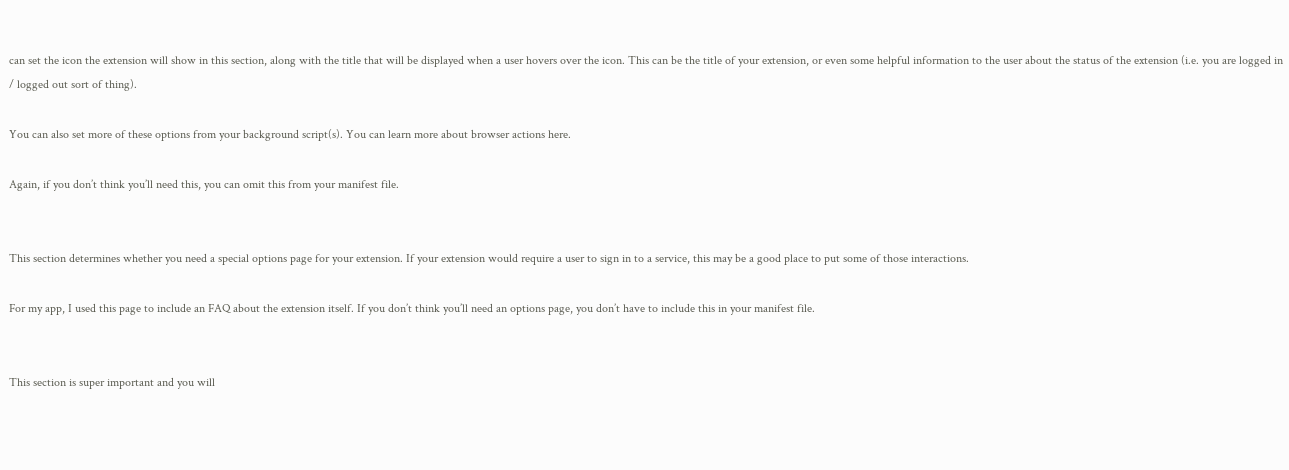can set the icon the extension will show in this section, along with the title that will be displayed when a user hovers over the icon. This can be the title of your extension, or even some helpful information to the user about the status of the extension (i.e. you are logged in / logged out sort of thing).

You can also set more of these options from your background script(s). You can learn more about browser actions here.

Again, if you don’t think you’ll need this, you can omit this from your manifest file.


This section determines whether you need a special options page for your extension. If your extension would require a user to sign in to a service, this may be a good place to put some of those interactions.

For my app, I used this page to include an FAQ about the extension itself. If you don’t think you’ll need an options page, you don’t have to include this in your manifest file.


This section is super important and you will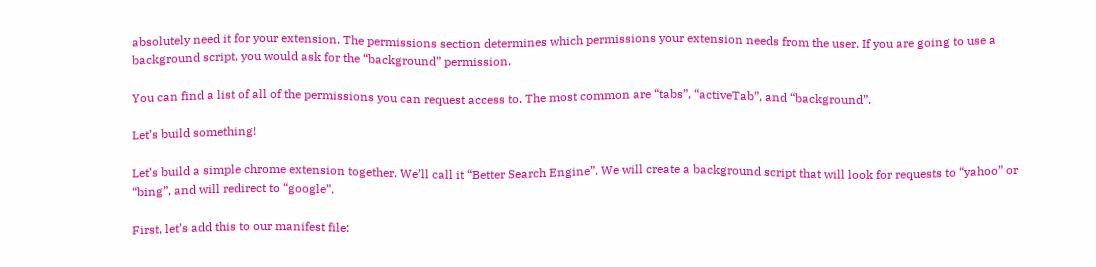absolutely need it for your extension. The permissions section determines which permissions your extension needs from the user. If you are going to use a background script, you would ask for the “background” permission.

You can find a list of all of the permissions you can request access to. The most common are “tabs”, “activeTab”, and “background”.

Let’s build something!

Let’s build a simple chrome extension together. We’ll call it “Better Search Engine”. We will create a background script that will look for requests to “yahoo” or “bing”, and will redirect to “google”.

First, let’s add this to our manifest file: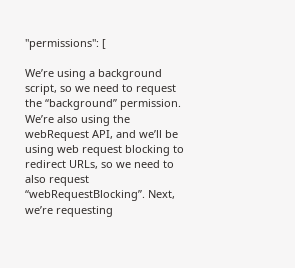"permissions": [

We’re using a background script, so we need to request the “background” permission. We’re also using the webRequest API, and we’ll be using web request blocking to redirect URLs, so we need to also request “webRequestBlocking”. Next, we’re requesting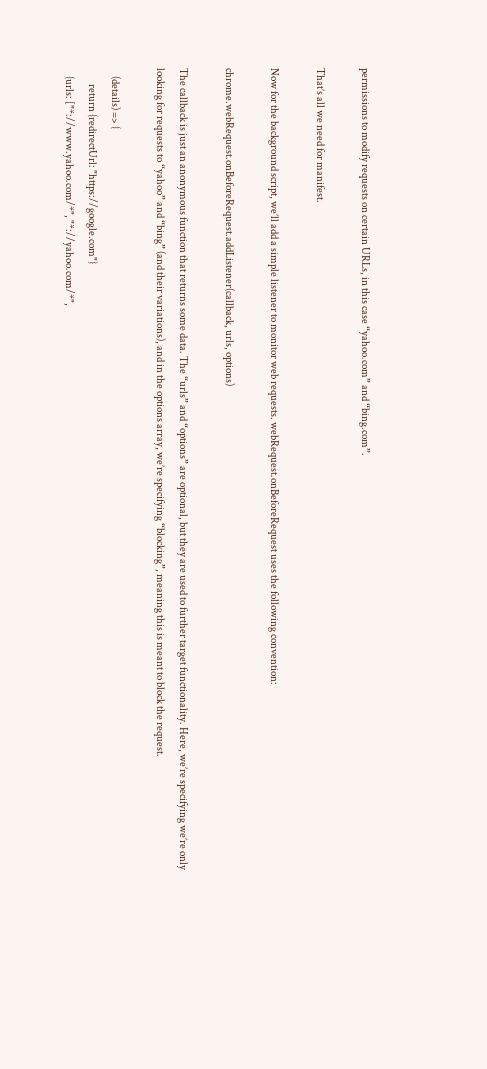permissions to modify requests on certain URLs, in this case “yahoo.com” and “bing.com”.

That’s all we need for manifest.

Now for the background script, we’ll add a simple listener to monitor web requests. webRequest.onBeforeRequest uses the following convention:

chrome.webRequest.onBeforeRequest.addListener(callback, urls, options)

The callback is just an anonymous function that returns some data. The “urls” and “options” are optional, but they are used to further target functionality. Here, we’re specifying we’re only looking for requests to “yahoo” and “bing” (and their variations), and in the options array, we’re specifying “blocking”, meaning this is meant to block the request.

    (details) => {
        return {redirectUrl: "https://google.com"}
    {urls: ["*://www.yahoo.com/*", "*://yahoo.com/*",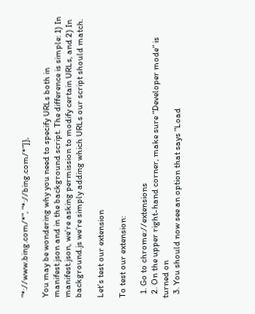"*://www.bing.com/*", "*://bing.com/*"]},

You may be wondering why you need to specify URLs both in manifest.json and in the background script. The difference is simple: 1) In manifest.json, we’re asking permission to modify certain URLs, and 2) In background.js we’re simply adding which URLs our script should match.

Let’s test our extension

To test our extension:

  1. Go to chrome://extensions
  2. On the upper right-hand corner, make sure “Developer mode” is turned on
  3. You should now see an option that says “Load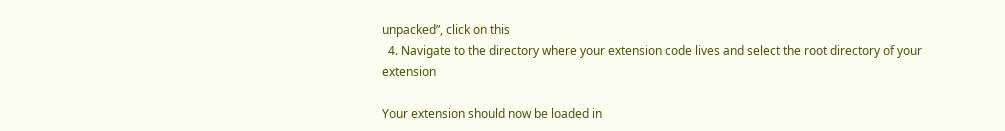unpacked”, click on this
  4. Navigate to the directory where your extension code lives and select the root directory of your extension

Your extension should now be loaded in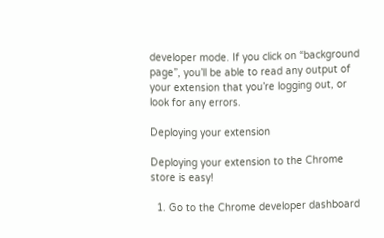developer mode. If you click on “background page”, you’ll be able to read any output of your extension that you’re logging out, or look for any errors.

Deploying your extension

Deploying your extension to the Chrome store is easy!

  1. Go to the Chrome developer dashboard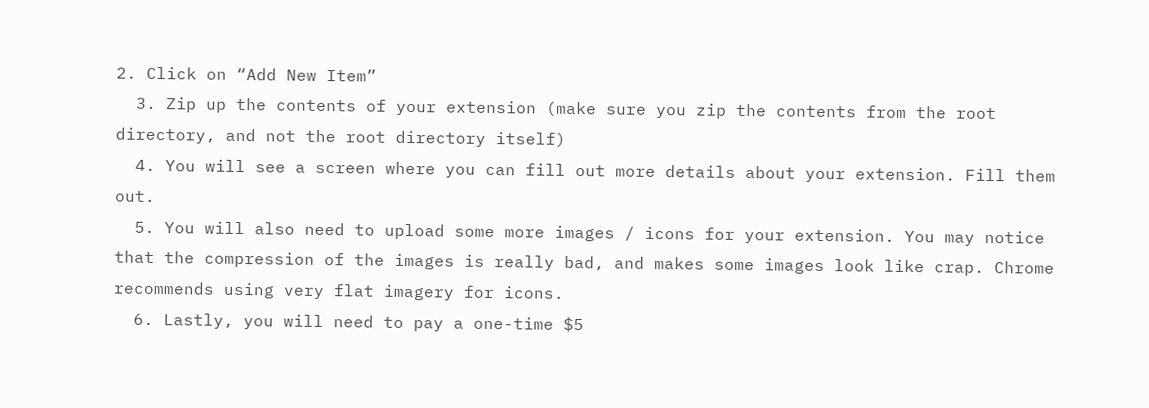2. Click on “Add New Item”
  3. Zip up the contents of your extension (make sure you zip the contents from the root directory, and not the root directory itself)
  4. You will see a screen where you can fill out more details about your extension. Fill them out.
  5. You will also need to upload some more images / icons for your extension. You may notice that the compression of the images is really bad, and makes some images look like crap. Chrome recommends using very flat imagery for icons.
  6. Lastly, you will need to pay a one-time $5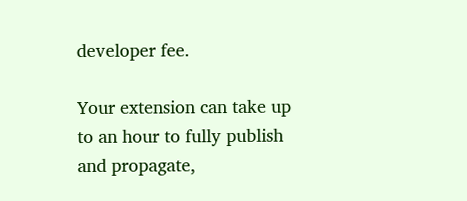developer fee.

Your extension can take up to an hour to fully publish and propagate,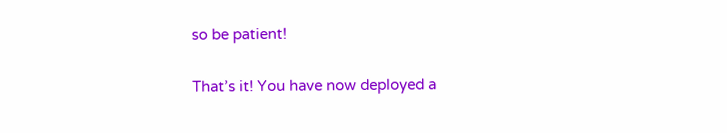so be patient!

That’s it! You have now deployed a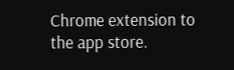Chrome extension to the app store.